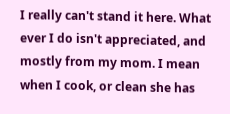I really can't stand it here. What ever I do isn't appreciated, and mostly from my mom. I mean when I cook, or clean she has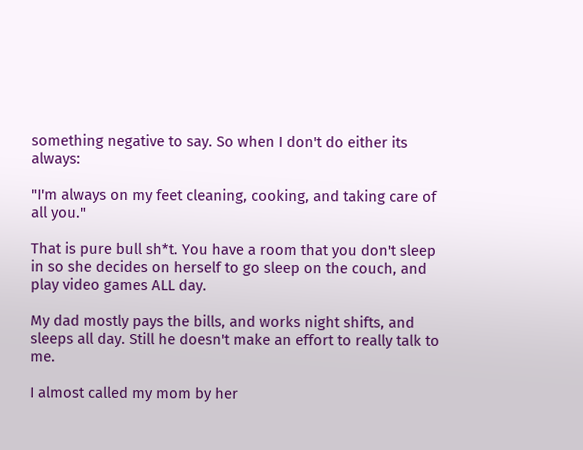something negative to say. So when I don't do either its always:

"I'm always on my feet cleaning, cooking, and taking care of all you."

That is pure bull sh*t. You have a room that you don't sleep in so she decides on herself to go sleep on the couch, and play video games ALL day.

My dad mostly pays the bills, and works night shifts, and sleeps all day. Still he doesn't make an effort to really talk to me.

I almost called my mom by her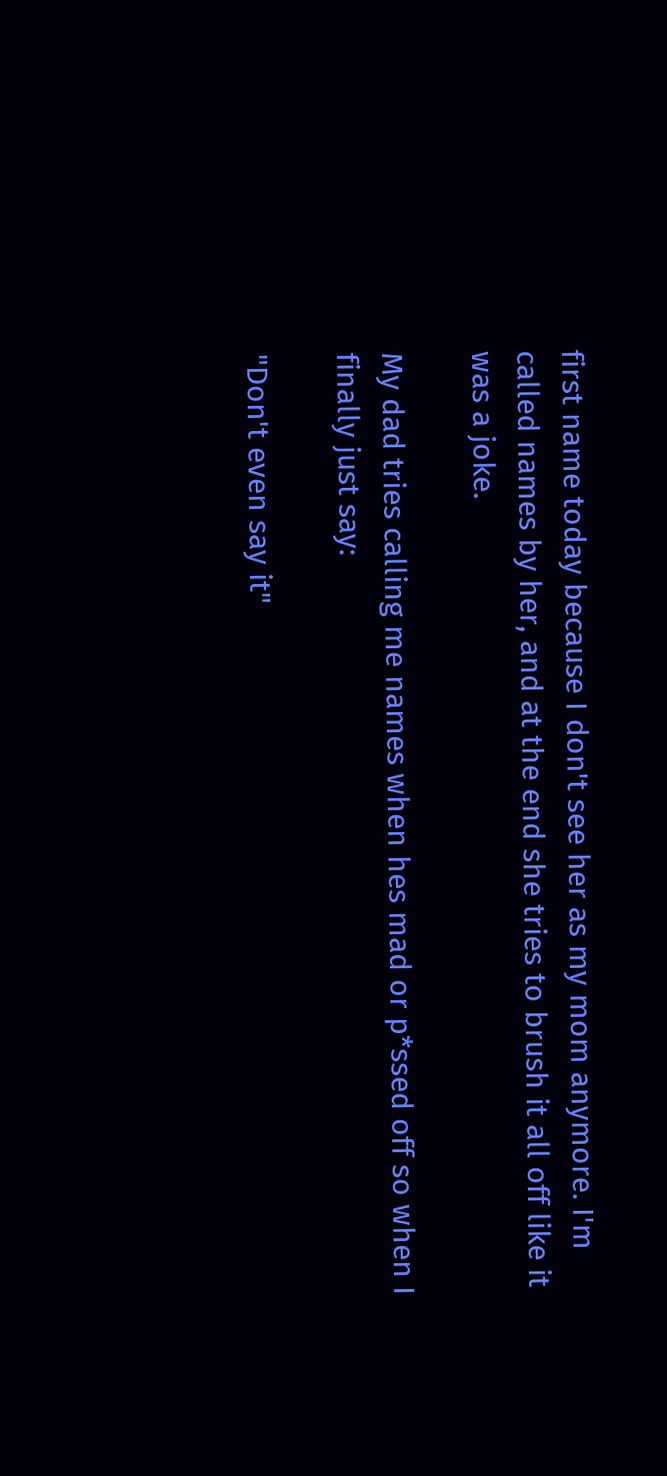first name today because I don't see her as my mom anymore. I'm called names by her, and at the end she tries to brush it all off like it was a joke.

My dad tries calling me names when hes mad or p*ssed off so when I finally just say:

"Don't even say it"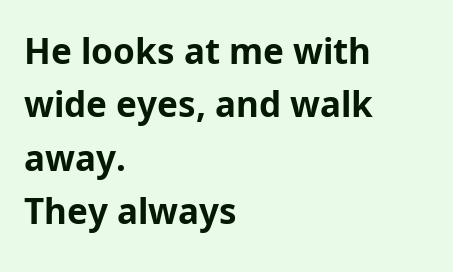He looks at me with wide eyes, and walk away.
They always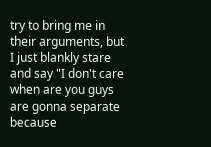try to bring me in their arguments, but I just blankly stare and say "I don't care when are you guys are gonna separate because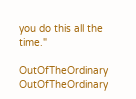you do this all the time."

OutOfTheOrdinary OutOfTheOrdinary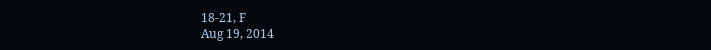18-21, F
Aug 19, 2014